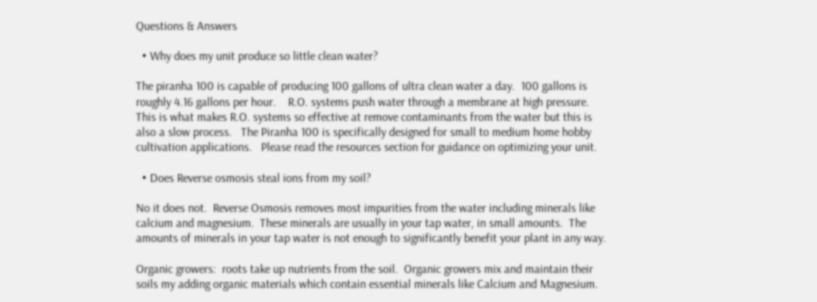Questions & Answers

  • Why does my unit produce so little clean water?

The piranha 100 is capable of producing 100 gallons of ultra clean water a day.  100 gallons is roughly 4.16 gallons per hour.    R.O. systems push water through a membrane at high pressure.  This is what makes R.O. systems so effective at remove contaminants from the water but this is also a slow process.   The Piranha 100 is specifically designed for small to medium home hobby cultivation applications.   Please read the resources section for guidance on optimizing your unit.

  • Does Reverse osmosis steal ions from my soil?

No it does not.  Reverse Osmosis removes most impurities from the water including minerals like calcium and magnesium.  These minerals are usually in your tap water, in small amounts.  The amounts of minerals in your tap water is not enough to significantly benefit your plant in any way.

Organic growers:  roots take up nutrients from the soil.  Organic growers mix and maintain their soils my adding organic materials which contain essential minerals like Calcium and Magnesium.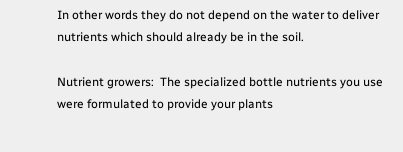In other words they do not depend on the water to deliver nutrients which should already be in the soil.

Nutrient growers:  The specialized bottle nutrients you use were formulated to provide your plants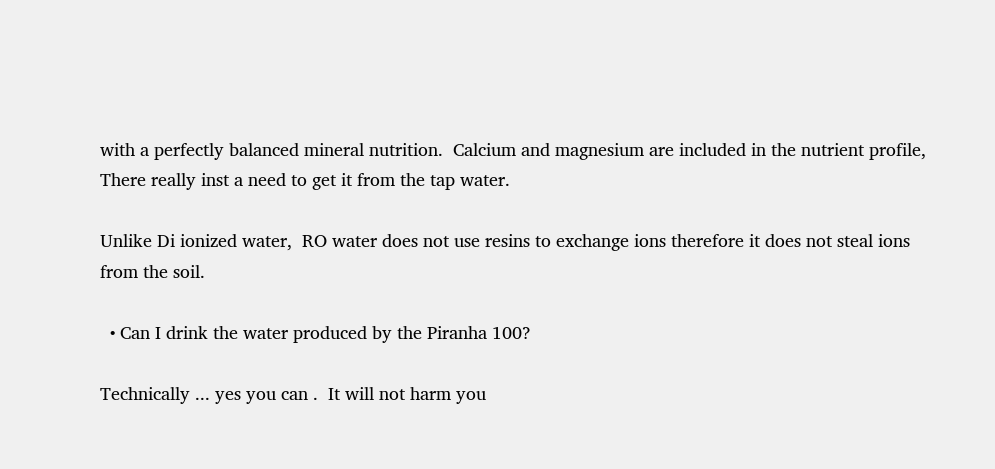with a perfectly balanced mineral nutrition.  Calcium and magnesium are included in the nutrient profile, There really inst a need to get it from the tap water.

Unlike Di ionized water,  RO water does not use resins to exchange ions therefore it does not steal ions  from the soil.

  • Can I drink the water produced by the Piranha 100?

Technically ... yes you can .  It will not harm you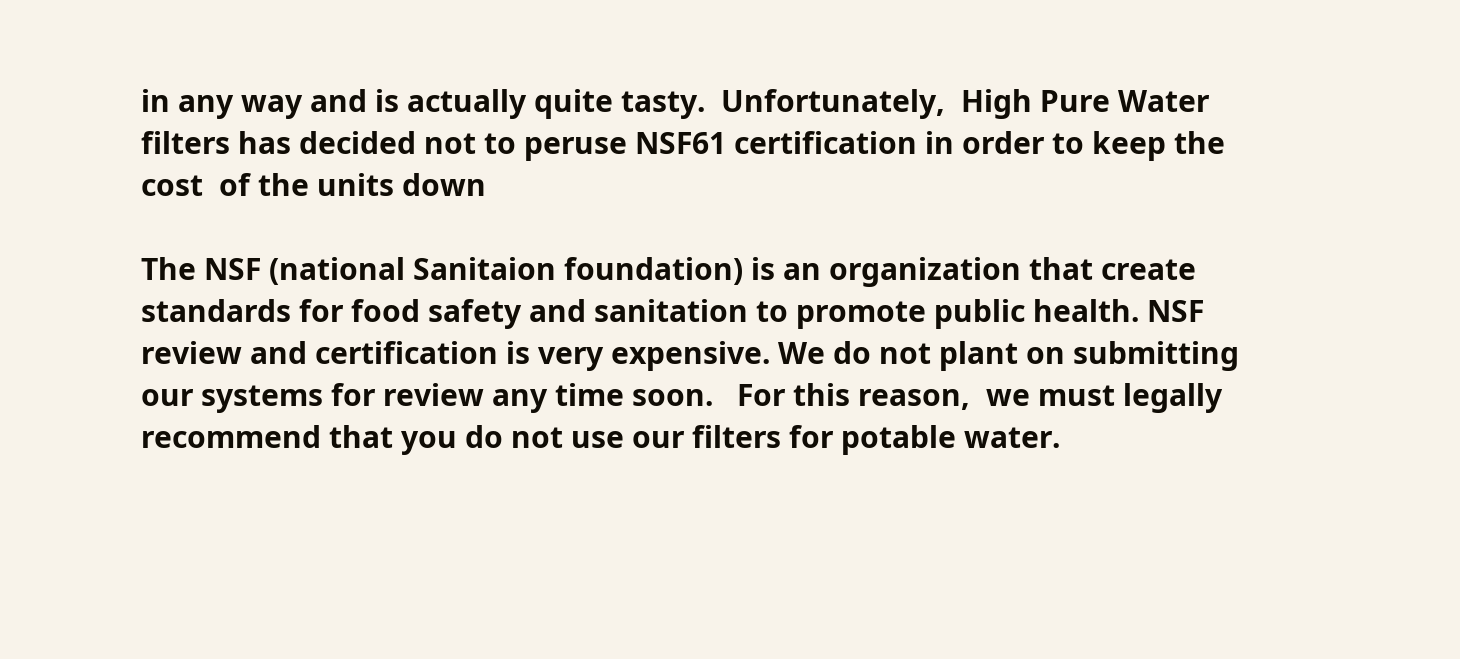in any way and is actually quite tasty.  Unfortunately,  High Pure Water filters has decided not to peruse NSF61 certification in order to keep the cost  of the units down

The NSF (national Sanitaion foundation) is an organization that create standards for food safety and sanitation to promote public health. NSF review and certification is very expensive. We do not plant on submitting our systems for review any time soon.   For this reason,  we must legally recommend that you do not use our filters for potable water.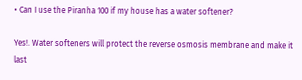• Can I use the Piranha 100 if my house has a water softener?

Yes!. Water softeners will protect the reverse osmosis membrane and make it last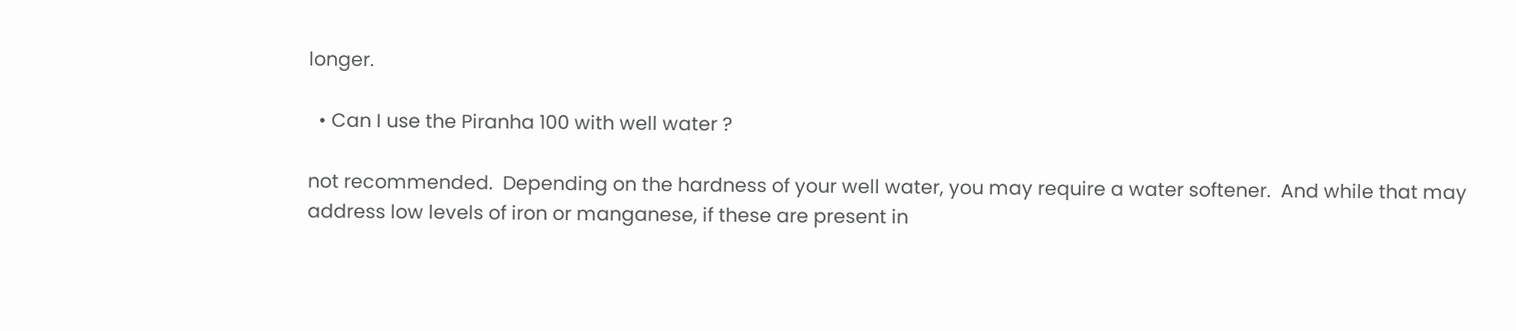longer.

  • Can I use the Piranha 100 with well water ?

not recommended.  Depending on the hardness of your well water, you may require a water softener.  And while that may address low levels of iron or manganese, if these are present in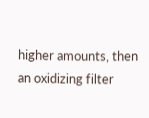higher amounts, then an oxidizing filter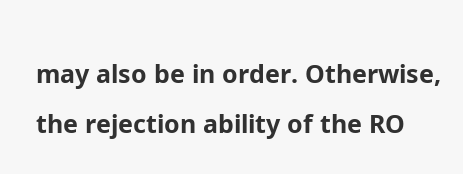may also be in order. Otherwise, the rejection ability of the RO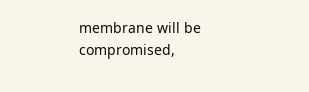membrane will be compromised,